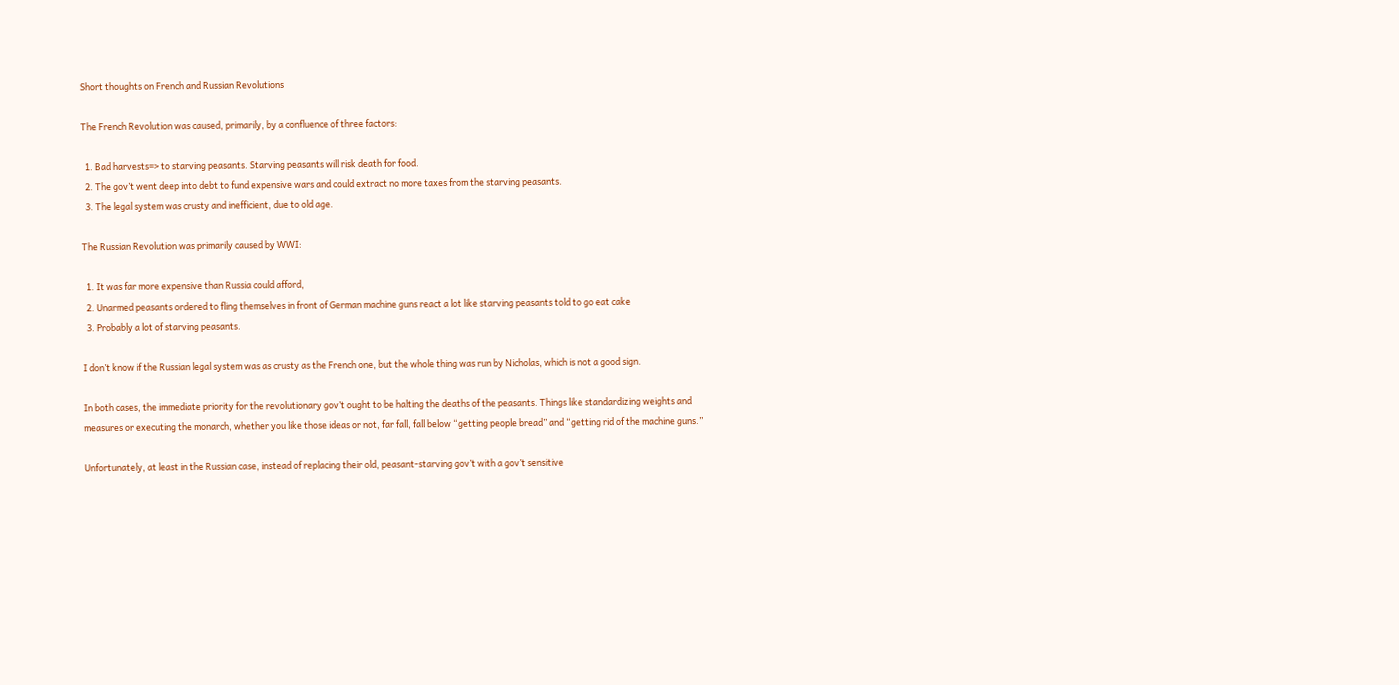Short thoughts on French and Russian Revolutions

The French Revolution was caused, primarily, by a confluence of three factors:

  1. Bad harvests=> to starving peasants. Starving peasants will risk death for food.
  2. The gov’t went deep into debt to fund expensive wars and could extract no more taxes from the starving peasants.
  3. The legal system was crusty and inefficient, due to old age.

The Russian Revolution was primarily caused by WWI:

  1. It was far more expensive than Russia could afford,
  2. Unarmed peasants ordered to fling themselves in front of German machine guns react a lot like starving peasants told to go eat cake
  3. Probably a lot of starving peasants.

I don’t know if the Russian legal system was as crusty as the French one, but the whole thing was run by Nicholas, which is not a good sign.

In both cases, the immediate priority for the revolutionary gov’t ought to be halting the deaths of the peasants. Things like standardizing weights and measures or executing the monarch, whether you like those ideas or not, far fall, fall below “getting people bread” and “getting rid of the machine guns.”

Unfortunately, at least in the Russian case, instead of replacing their old, peasant-starving gov’t with a gov’t sensitive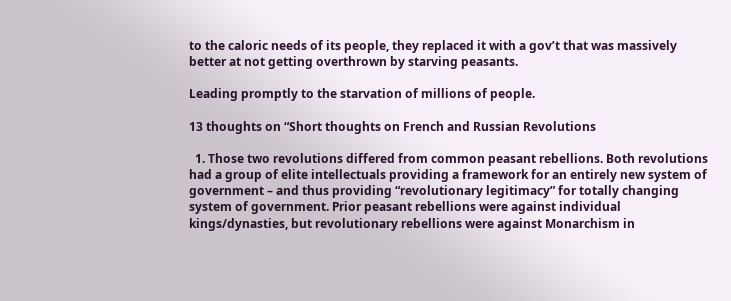to the caloric needs of its people, they replaced it with a gov’t that was massively better at not getting overthrown by starving peasants.

Leading promptly to the starvation of millions of people.

13 thoughts on “Short thoughts on French and Russian Revolutions

  1. Those two revolutions differed from common peasant rebellions. Both revolutions had a group of elite intellectuals providing a framework for an entirely new system of government – and thus providing “revolutionary legitimacy” for totally changing system of government. Prior peasant rebellions were against individual kings/dynasties, but revolutionary rebellions were against Monarchism in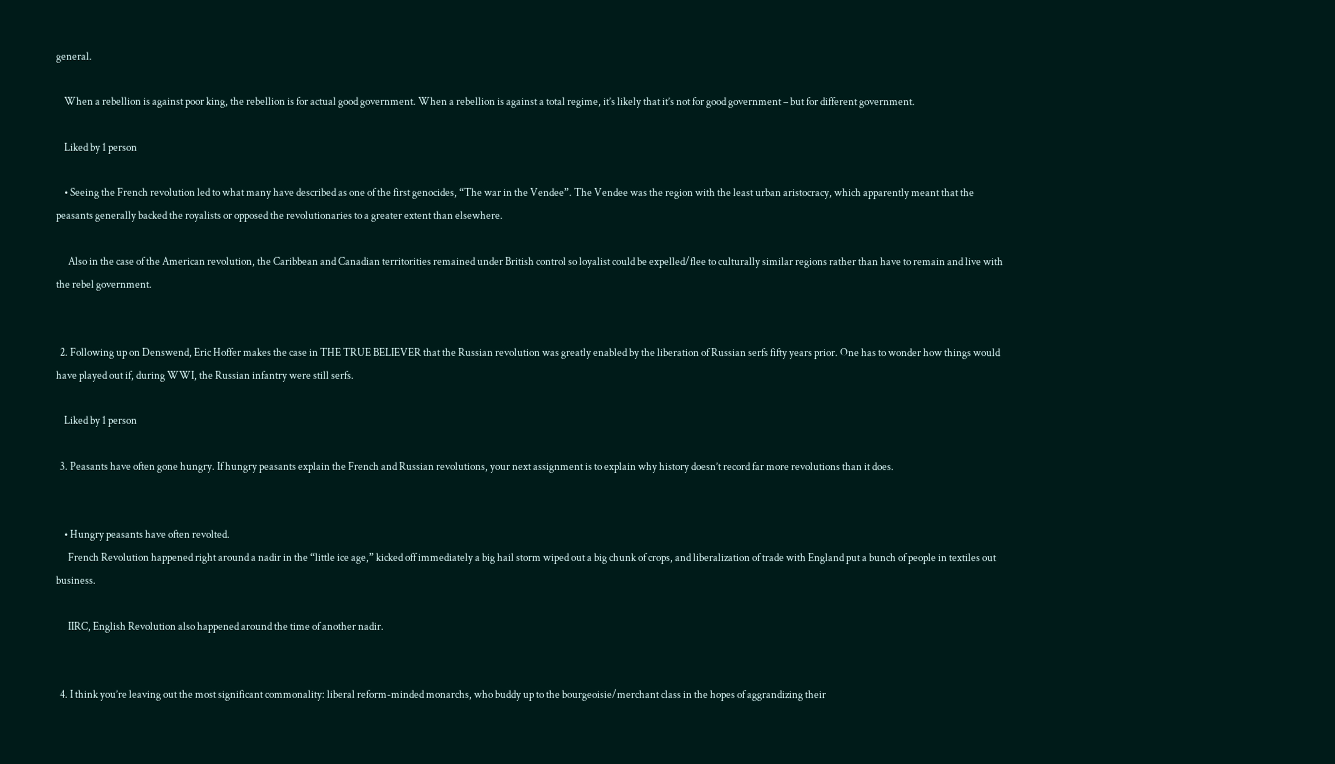general.

    When a rebellion is against poor king, the rebellion is for actual good government. When a rebellion is against a total regime, it’s likely that it’s not for good government – but for different government.

    Liked by 1 person

    • Seeing the French revolution led to what many have described as one of the first genocides, “The war in the Vendee”. The Vendee was the region with the least urban aristocracy, which apparently meant that the peasants generally backed the royalists or opposed the revolutionaries to a greater extent than elsewhere.

      Also in the case of the American revolution, the Caribbean and Canadian territorities remained under British control so loyalist could be expelled/flee to culturally similar regions rather than have to remain and live with the rebel government.


  2. Following up on Denswend, Eric Hoffer makes the case in THE TRUE BELIEVER that the Russian revolution was greatly enabled by the liberation of Russian serfs fifty years prior. One has to wonder how things would have played out if, during WWI, the Russian infantry were still serfs.

    Liked by 1 person

  3. Peasants have often gone hungry. If hungry peasants explain the French and Russian revolutions, your next assignment is to explain why history doesn’t record far more revolutions than it does.


    • Hungry peasants have often revolted.
      French Revolution happened right around a nadir in the “little ice age,” kicked off immediately a big hail storm wiped out a big chunk of crops, and liberalization of trade with England put a bunch of people in textiles out business.

      IIRC, English Revolution also happened around the time of another nadir.


  4. I think you’re leaving out the most significant commonality: liberal reform-minded monarchs, who buddy up to the bourgeoisie/merchant class in the hopes of aggrandizing their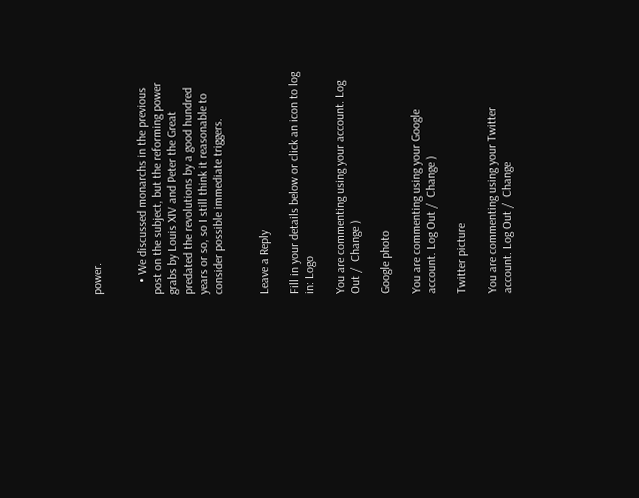power.


    • We discussed monarchs in the previous post on the subject, but the reforming power grabs by Louis XIV and Peter the Great predated the revolutions by a good hundred years or so, so I still think it reasonable to consider possible immediate triggers.


Leave a Reply

Fill in your details below or click an icon to log in: Logo

You are commenting using your account. Log Out /  Change )

Google photo

You are commenting using your Google account. Log Out /  Change )

Twitter picture

You are commenting using your Twitter account. Log Out /  Change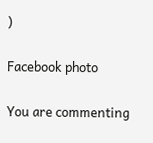)

Facebook photo

You are commenting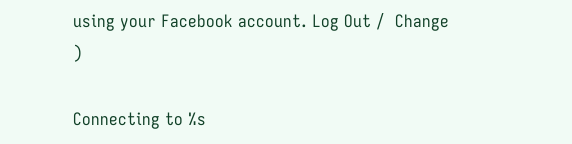using your Facebook account. Log Out /  Change )

Connecting to %s